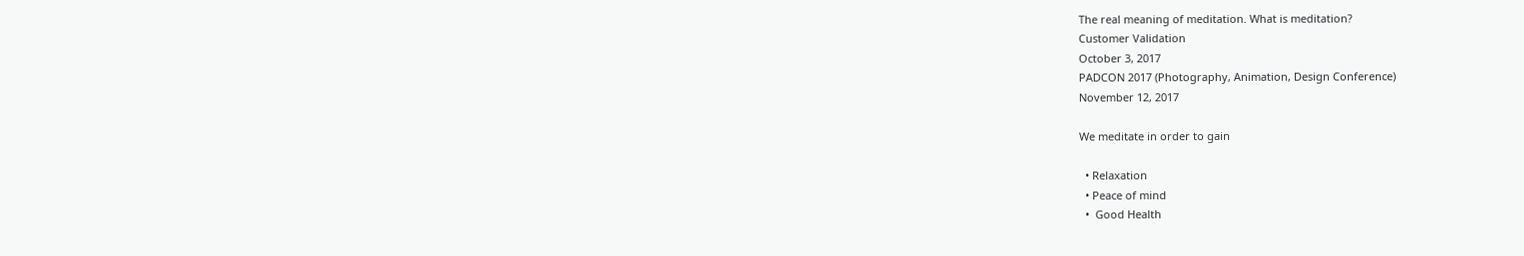The real meaning of meditation. What is meditation?
Customer Validation
October 3, 2017
PADCON 2017 (Photography, Animation, Design Conference)
November 12, 2017

We meditate in order to gain

  • Relaxation
  • Peace of mind
  •  Good Health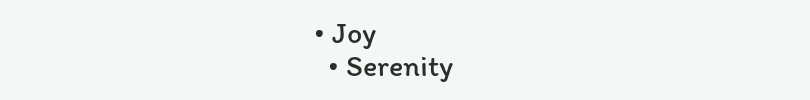• Joy
  • Serenity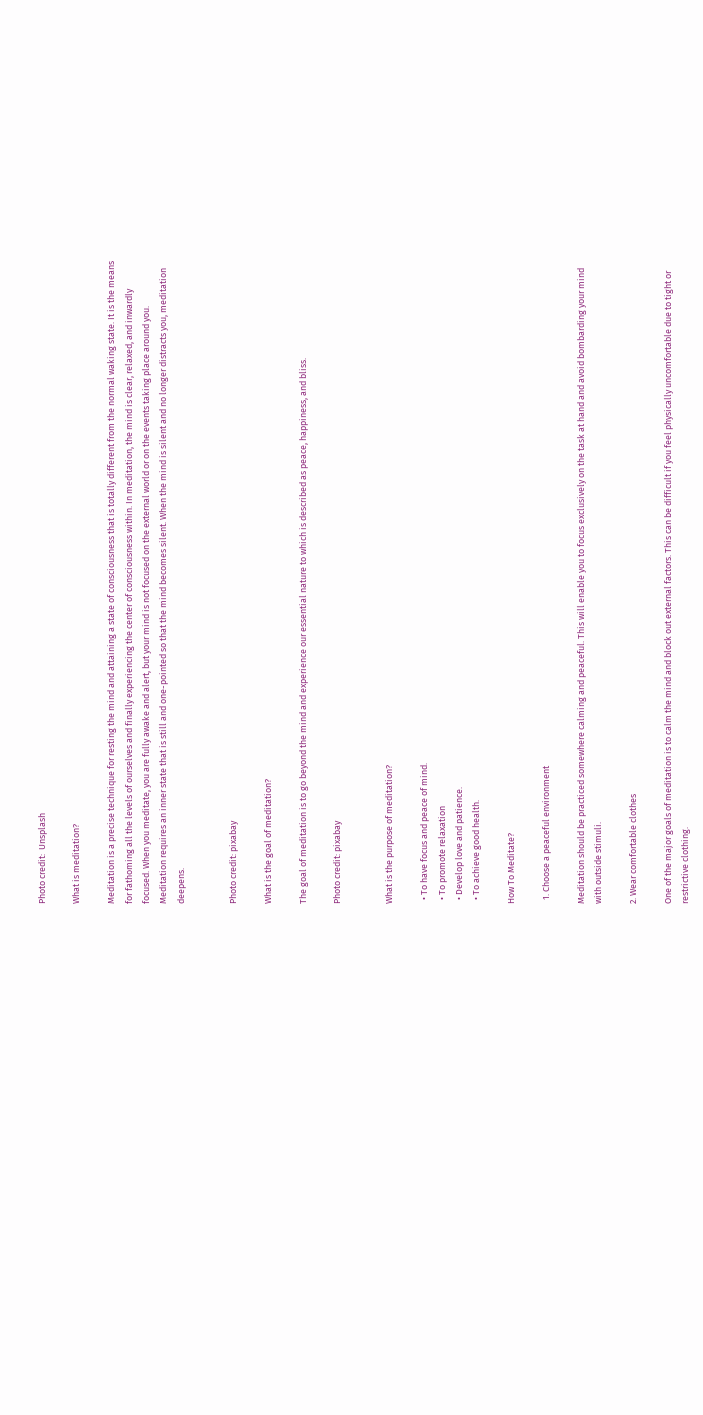Photo credit:  Unsplash

What is meditation?

Meditation is a precise technique for resting the mind and attaining a state of consciousness that is totally different from the normal waking state. It is the means for fathoming all the levels of ourselves and finally experiencing the center of consciousness within. In meditation, the mind is clear, relaxed, and inwardly focused. When you meditate, you are fully awake and alert, but your mind is not focused on the external world or on the events taking place around you. Meditation requires an inner state that is still and one-pointed so that the mind becomes silent. When the mind is silent and no longer distracts you, meditation deepens.


Photo credit: pixabay

What is the goal of meditation?

The goal of meditation is to go beyond the mind and experience our essential nature to which is described as peace, happiness, and bliss.

Photo credit: pixabay


What is the purpose of meditation?

  • To have focus and peace of mind.
  • To promote relaxation
  • Develop love and patience.
  • To achieve good health.

How To Meditate?

  1. Choose a peaceful environment

Meditation should be practiced somewhere calming and peaceful. This will enable you to focus exclusively on the task at hand and avoid bombarding your mind with outside stimuli.

2. Wear comfortable clothes

One of the major goals of meditation is to calm the mind and block out external factors. This can be difficult if you feel physically uncomfortable due to tight or restrictive clothing.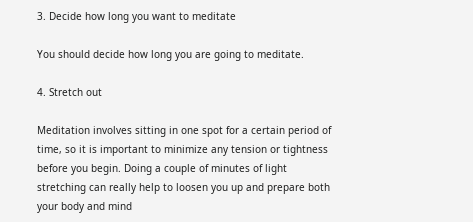3. Decide how long you want to meditate

You should decide how long you are going to meditate.

4. Stretch out

Meditation involves sitting in one spot for a certain period of time, so it is important to minimize any tension or tightness before you begin. Doing a couple of minutes of light stretching can really help to loosen you up and prepare both your body and mind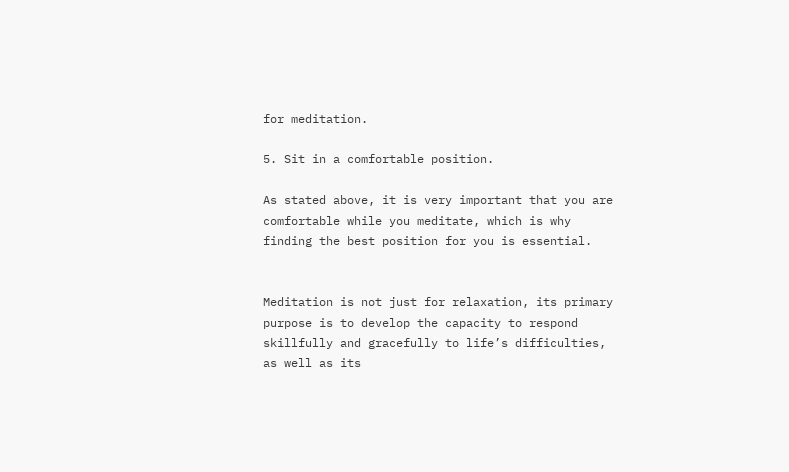for meditation.

5. Sit in a comfortable position.

As stated above, it is very important that you are comfortable while you meditate, which is why finding the best position for you is essential.


Meditation is not just for relaxation, its primary purpose is to develop the capacity to respond skillfully and gracefully to life’s difficulties, as well as its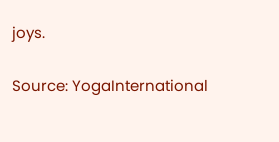joys.

Source: YogaInternational